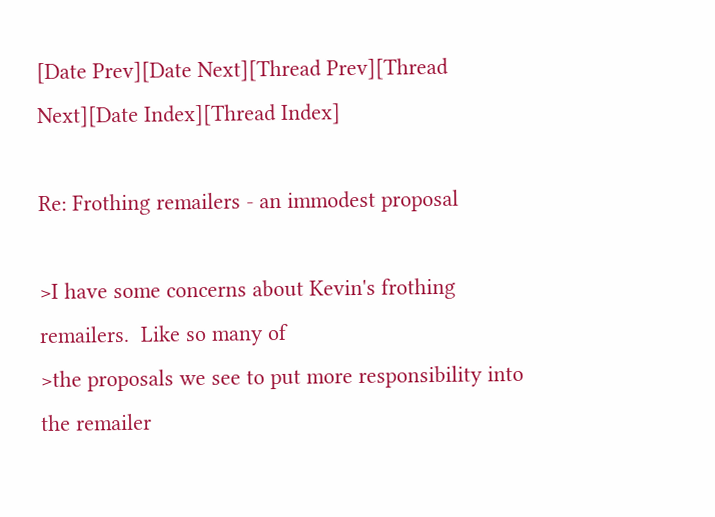[Date Prev][Date Next][Thread Prev][Thread Next][Date Index][Thread Index]

Re: Frothing remailers - an immodest proposal

>I have some concerns about Kevin's frothing remailers.  Like so many of
>the proposals we see to put more responsibility into the remailer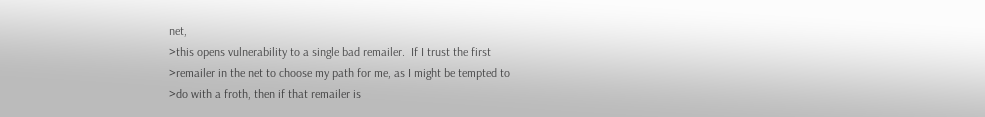net,
>this opens vulnerability to a single bad remailer.  If I trust the first
>remailer in the net to choose my path for me, as I might be tempted to
>do with a froth, then if that remailer is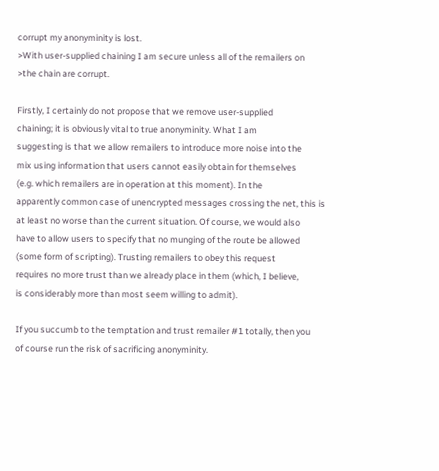corrupt my anonyminity is lost.
>With user-supplied chaining I am secure unless all of the remailers on
>the chain are corrupt.

Firstly, I certainly do not propose that we remove user-supplied
chaining; it is obviously vital to true anonyminity. What I am
suggesting is that we allow remailers to introduce more noise into the
mix using information that users cannot easily obtain for themselves
(e.g. which remailers are in operation at this moment). In the
apparently common case of unencrypted messages crossing the net, this is
at least no worse than the current situation. Of course, we would also
have to allow users to specify that no munging of the route be allowed
(some form of scripting). Trusting remailers to obey this request
requires no more trust than we already place in them (which, I believe,
is considerably more than most seem willing to admit).

If you succumb to the temptation and trust remailer #1 totally, then you
of course run the risk of sacrificing anonyminity.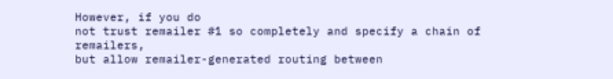However, if you do
not trust remailer #1 so completely and specify a chain of remailers,
but allow remailer-generated routing between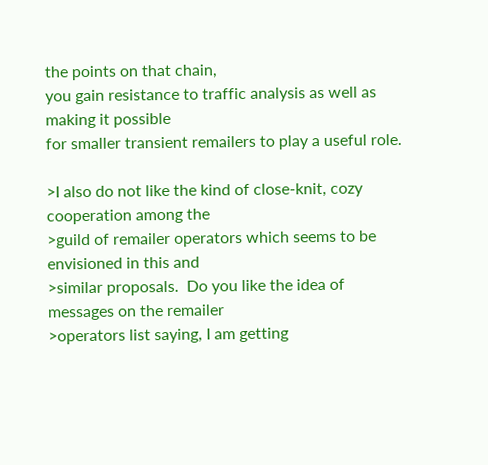the points on that chain,
you gain resistance to traffic analysis as well as making it possible
for smaller transient remailers to play a useful role.

>I also do not like the kind of close-knit, cozy cooperation among the
>guild of remailer operators which seems to be envisioned in this and
>similar proposals.  Do you like the idea of messages on the remailer
>operators list saying, I am getting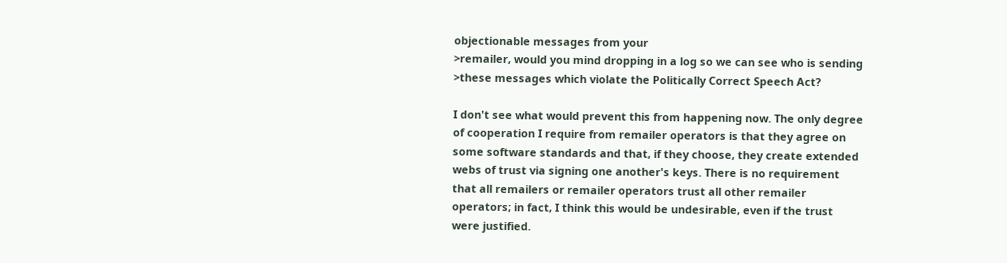objectionable messages from your
>remailer, would you mind dropping in a log so we can see who is sending
>these messages which violate the Politically Correct Speech Act?

I don't see what would prevent this from happening now. The only degree
of cooperation I require from remailer operators is that they agree on
some software standards and that, if they choose, they create extended
webs of trust via signing one another's keys. There is no requirement
that all remailers or remailer operators trust all other remailer
operators; in fact, I think this would be undesirable, even if the trust
were justified.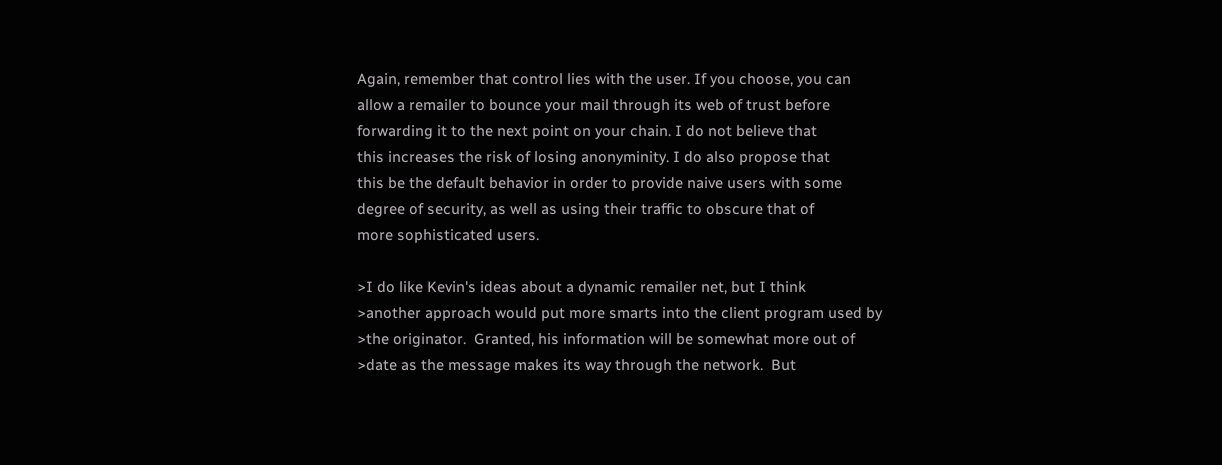Again, remember that control lies with the user. If you choose, you can
allow a remailer to bounce your mail through its web of trust before
forwarding it to the next point on your chain. I do not believe that
this increases the risk of losing anonyminity. I do also propose that
this be the default behavior in order to provide naive users with some
degree of security, as well as using their traffic to obscure that of
more sophisticated users.

>I do like Kevin's ideas about a dynamic remailer net, but I think
>another approach would put more smarts into the client program used by
>the originator.  Granted, his information will be somewhat more out of
>date as the message makes its way through the network.  But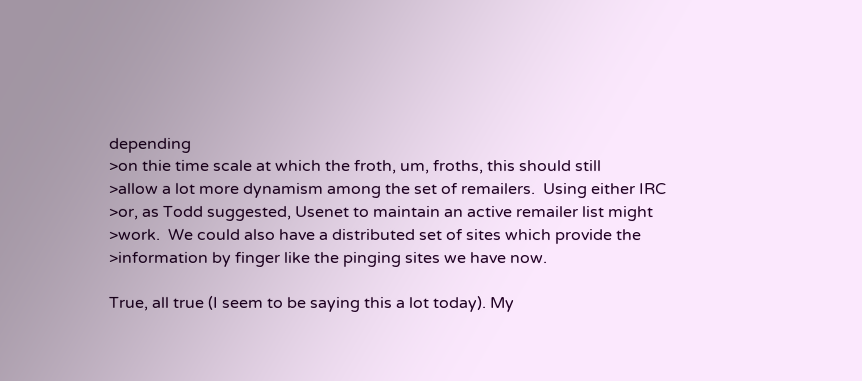depending
>on thie time scale at which the froth, um, froths, this should still
>allow a lot more dynamism among the set of remailers.  Using either IRC
>or, as Todd suggested, Usenet to maintain an active remailer list might
>work.  We could also have a distributed set of sites which provide the
>information by finger like the pinging sites we have now.

True, all true (I seem to be saying this a lot today). My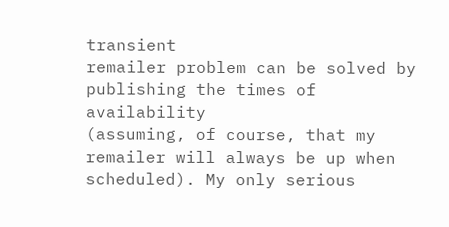transient
remailer problem can be solved by publishing the times of availability
(assuming, of course, that my remailer will always be up when
scheduled). My only serious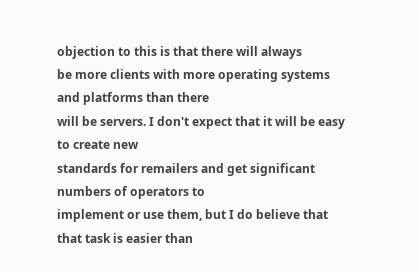objection to this is that there will always
be more clients with more operating systems and platforms than there
will be servers. I don't expect that it will be easy to create new
standards for remailers and get significant numbers of operators to
implement or use them, but I do believe that that task is easier than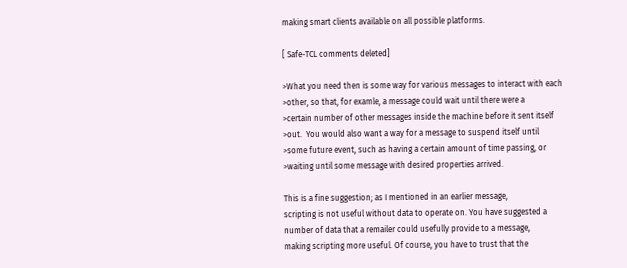making smart clients available on all possible platforms.

[ Safe-TCL comments deleted]

>What you need then is some way for various messages to interact with each
>other, so that, for examle, a message could wait until there were a
>certain number of other messages inside the machine before it sent itself
>out.  You would also want a way for a message to suspend itself until
>some future event, such as having a certain amount of time passing, or
>waiting until some message with desired properties arrived.

This is a fine suggestion; as I mentioned in an earlier message,
scripting is not useful without data to operate on. You have suggested a
number of data that a remailer could usefully provide to a message,
making scripting more useful. Of course, you have to trust that the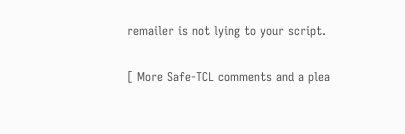remailer is not lying to your script.

[ More Safe-TCL comments and a plea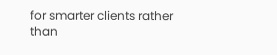for smarter clients rather than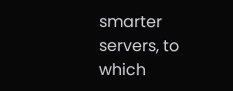smarter servers, to which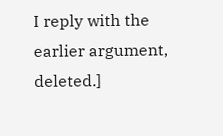I reply with the earlier argument, deleted.]